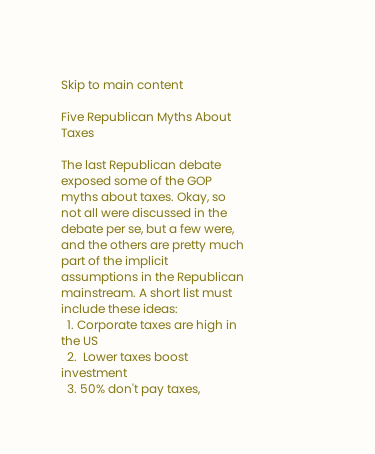Skip to main content

Five Republican Myths About Taxes

The last Republican debate exposed some of the GOP myths about taxes. Okay, so not all were discussed in the debate per se, but a few were, and the others are pretty much part of the implicit assumptions in the Republican mainstream. A short list must include these ideas:
  1. Corporate taxes are high in the US
  2.  Lower taxes boost investment
  3. 50% don't pay taxes,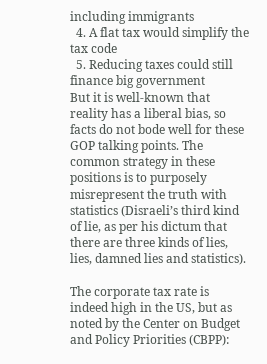including immigrants
  4. A flat tax would simplify the tax code
  5. Reducing taxes could still finance big government
But it is well-known that reality has a liberal bias, so facts do not bode well for these GOP talking points. The common strategy in these positions is to purposely misrepresent the truth with statistics (Disraeli’s third kind of lie, as per his dictum that there are three kinds of lies, lies, damned lies and statistics).

The corporate tax rate is indeed high in the US, but as noted by the Center on Budget and Policy Priorities (CBPP):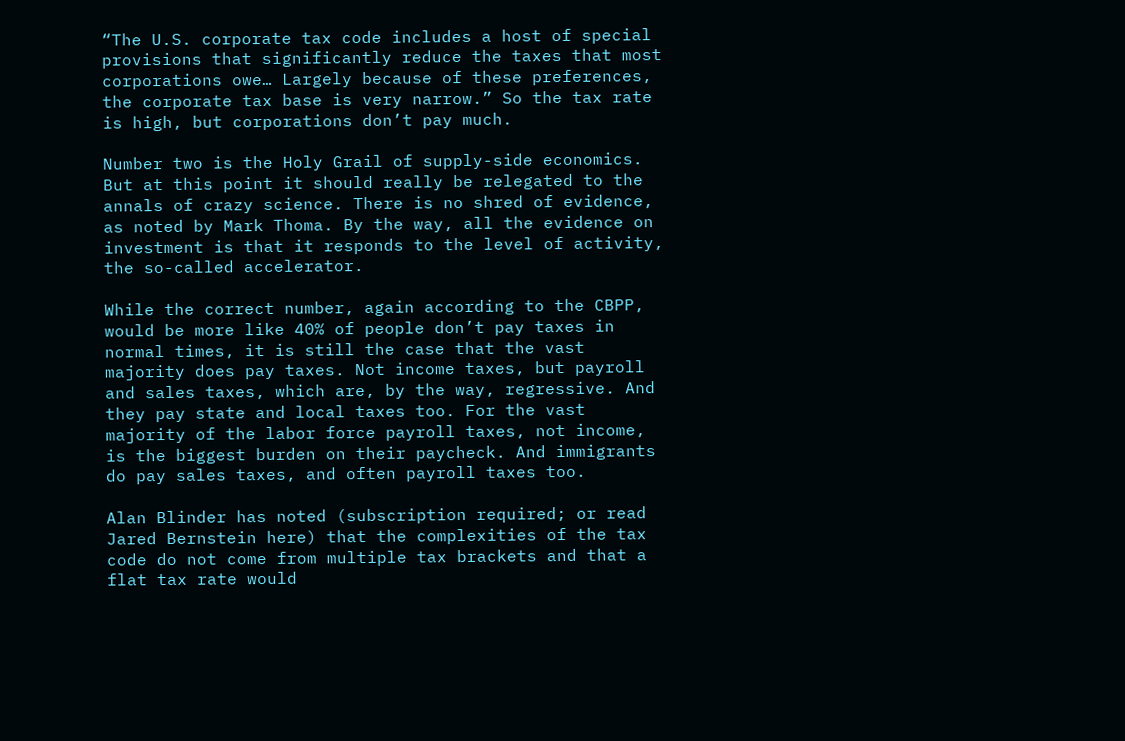“The U.S. corporate tax code includes a host of special provisions that significantly reduce the taxes that most corporations owe… Largely because of these preferences, the corporate tax base is very narrow.” So the tax rate is high, but corporations don’t pay much.

Number two is the Holy Grail of supply-side economics. But at this point it should really be relegated to the annals of crazy science. There is no shred of evidence, as noted by Mark Thoma. By the way, all the evidence on investment is that it responds to the level of activity, the so-called accelerator.

While the correct number, again according to the CBPP, would be more like 40% of people don’t pay taxes in normal times, it is still the case that the vast majority does pay taxes. Not income taxes, but payroll and sales taxes, which are, by the way, regressive. And they pay state and local taxes too. For the vast majority of the labor force payroll taxes, not income, is the biggest burden on their paycheck. And immigrants do pay sales taxes, and often payroll taxes too.

Alan Blinder has noted (subscription required; or read Jared Bernstein here) that the complexities of the tax code do not come from multiple tax brackets and that a flat tax rate would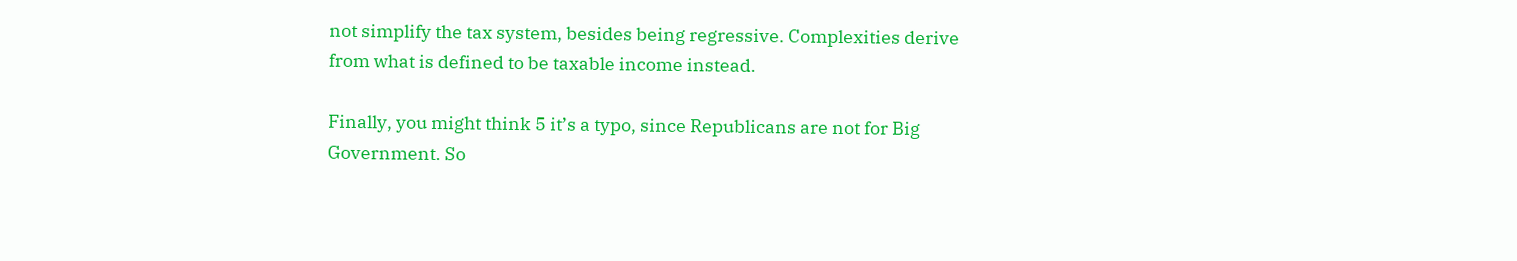not simplify the tax system, besides being regressive. Complexities derive from what is defined to be taxable income instead.

Finally, you might think 5 it’s a typo, since Republicans are not for Big Government. So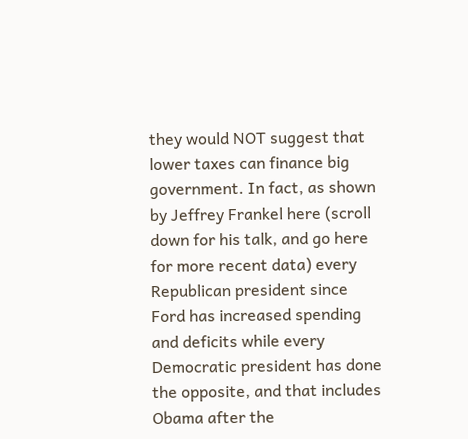they would NOT suggest that lower taxes can finance big government. In fact, as shown by Jeffrey Frankel here (scroll down for his talk, and go here for more recent data) every Republican president since Ford has increased spending and deficits while every Democratic president has done the opposite, and that includes Obama after the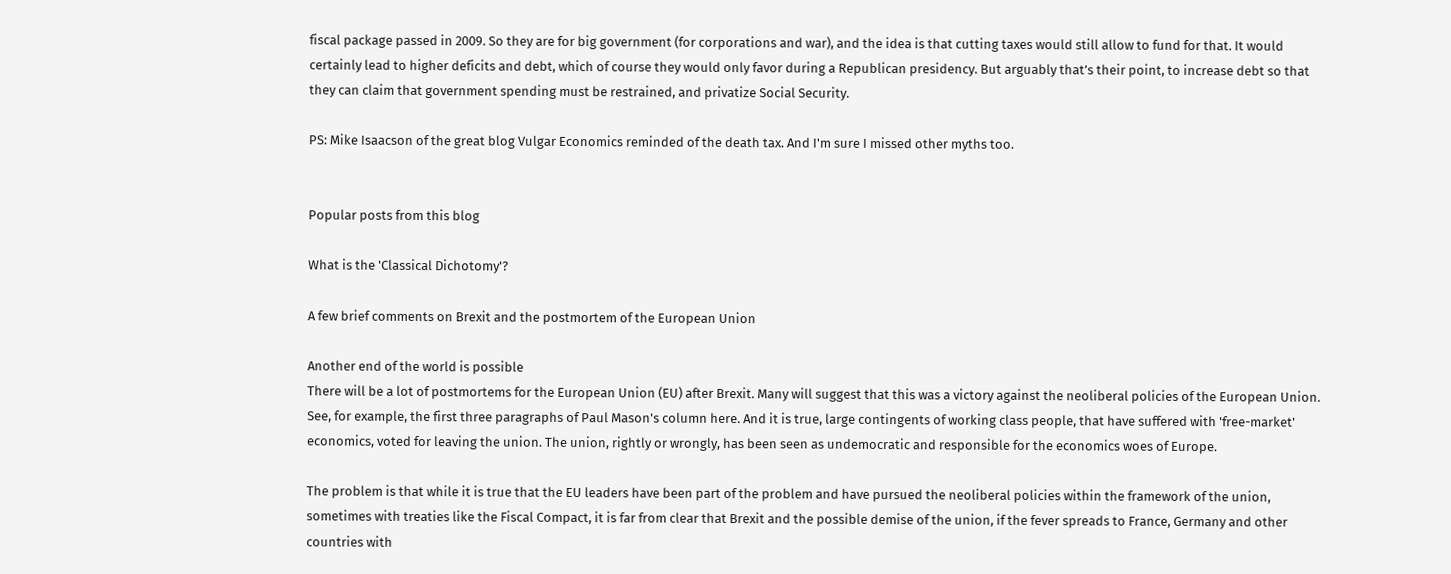fiscal package passed in 2009. So they are for big government (for corporations and war), and the idea is that cutting taxes would still allow to fund for that. It would certainly lead to higher deficits and debt, which of course they would only favor during a Republican presidency. But arguably that’s their point, to increase debt so that they can claim that government spending must be restrained, and privatize Social Security.

PS: Mike Isaacson of the great blog Vulgar Economics reminded of the death tax. And I'm sure I missed other myths too.


Popular posts from this blog

What is the 'Classical Dichotomy'?

A few brief comments on Brexit and the postmortem of the European Union

Another end of the world is possible
There will be a lot of postmortems for the European Union (EU) after Brexit. Many will suggest that this was a victory against the neoliberal policies of the European Union. See, for example, the first three paragraphs of Paul Mason's column here. And it is true, large contingents of working class people, that have suffered with 'free-market' economics, voted for leaving the union. The union, rightly or wrongly, has been seen as undemocratic and responsible for the economics woes of Europe.

The problem is that while it is true that the EU leaders have been part of the problem and have pursued the neoliberal policies within the framework of the union, sometimes with treaties like the Fiscal Compact, it is far from clear that Brexit and the possible demise of the union, if the fever spreads to France, Germany and other countries with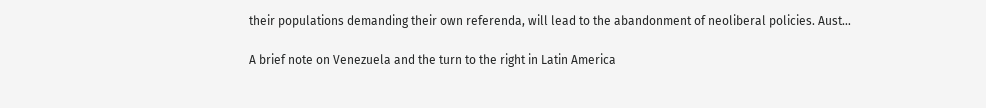their populations demanding their own referenda, will lead to the abandonment of neoliberal policies. Aust…

A brief note on Venezuela and the turn to the right in Latin America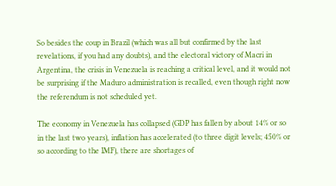So besides the coup in Brazil (which was all but confirmed by the last revelations, if you had any doubts), and the electoral victory of Macri in Argentina, the crisis in Venezuela is reaching a critical level, and it would not be surprising if the Maduro administration is recalled, even though right now the referendum is not scheduled yet.

The economy in Venezuela has collapsed (GDP has fallen by about 14% or so in the last two years), inflation has accelerated (to three digit levels; 450% or so according to the IMF), there are shortages of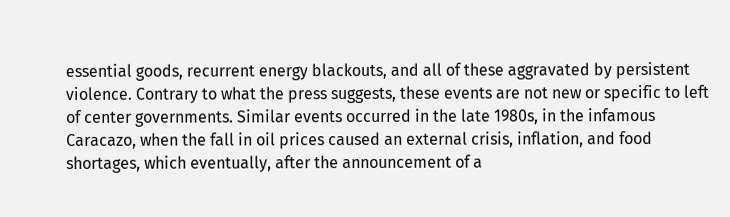essential goods, recurrent energy blackouts, and all of these aggravated by persistent violence. Contrary to what the press suggests, these events are not new or specific to left of center governments. Similar events occurred in the late 1980s, in the infamous Caracazo, when the fall in oil prices caused an external crisis, inflation, and food shortages, which eventually, after the announcement of a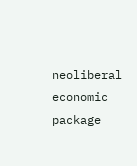neoliberal economic package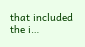that included the i…